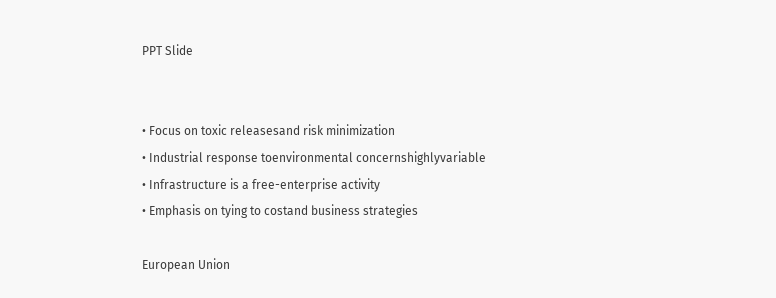PPT Slide


• Focus on toxic releasesand risk minimization
• Industrial response toenvironmental concernshighlyvariable
• Infrastructure is a free-enterprise activity
• Emphasis on tying to costand business strategies

European Union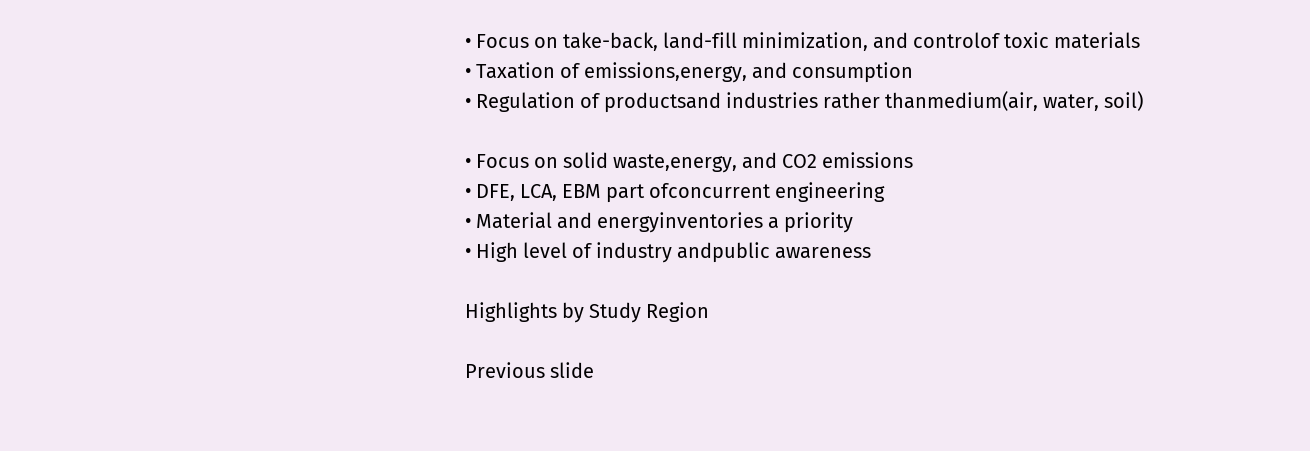• Focus on take-back, land-fill minimization, and controlof toxic materials
• Taxation of emissions,energy, and consumption
• Regulation of productsand industries rather thanmedium(air, water, soil)

• Focus on solid waste,energy, and CO2 emissions
• DFE, LCA, EBM part ofconcurrent engineering
• Material and energyinventories a priority
• High level of industry andpublic awareness

Highlights by Study Region

Previous slide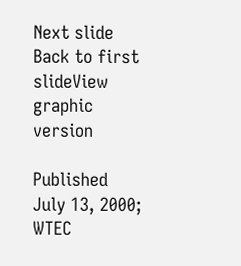Next slide Back to first slideView graphic version

Published July 13, 2000; WTEC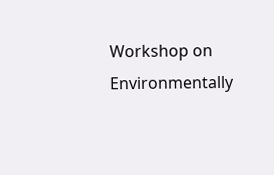Workshop on Environmentally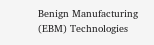Benign Manufacturing (EBM) Technologies